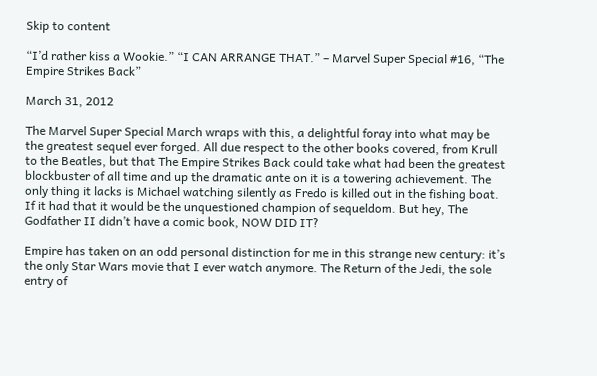Skip to content

“I’d rather kiss a Wookie.” “I CAN ARRANGE THAT.” – Marvel Super Special #16, “The Empire Strikes Back”

March 31, 2012

The Marvel Super Special March wraps with this, a delightful foray into what may be the greatest sequel ever forged. All due respect to the other books covered, from Krull to the Beatles, but that The Empire Strikes Back could take what had been the greatest blockbuster of all time and up the dramatic ante on it is a towering achievement. The only thing it lacks is Michael watching silently as Fredo is killed out in the fishing boat. If it had that it would be the unquestioned champion of sequeldom. But hey, The Godfather II didn’t have a comic book, NOW DID IT?

Empire has taken on an odd personal distinction for me in this strange new century: it’s the only Star Wars movie that I ever watch anymore. The Return of the Jedi, the sole entry of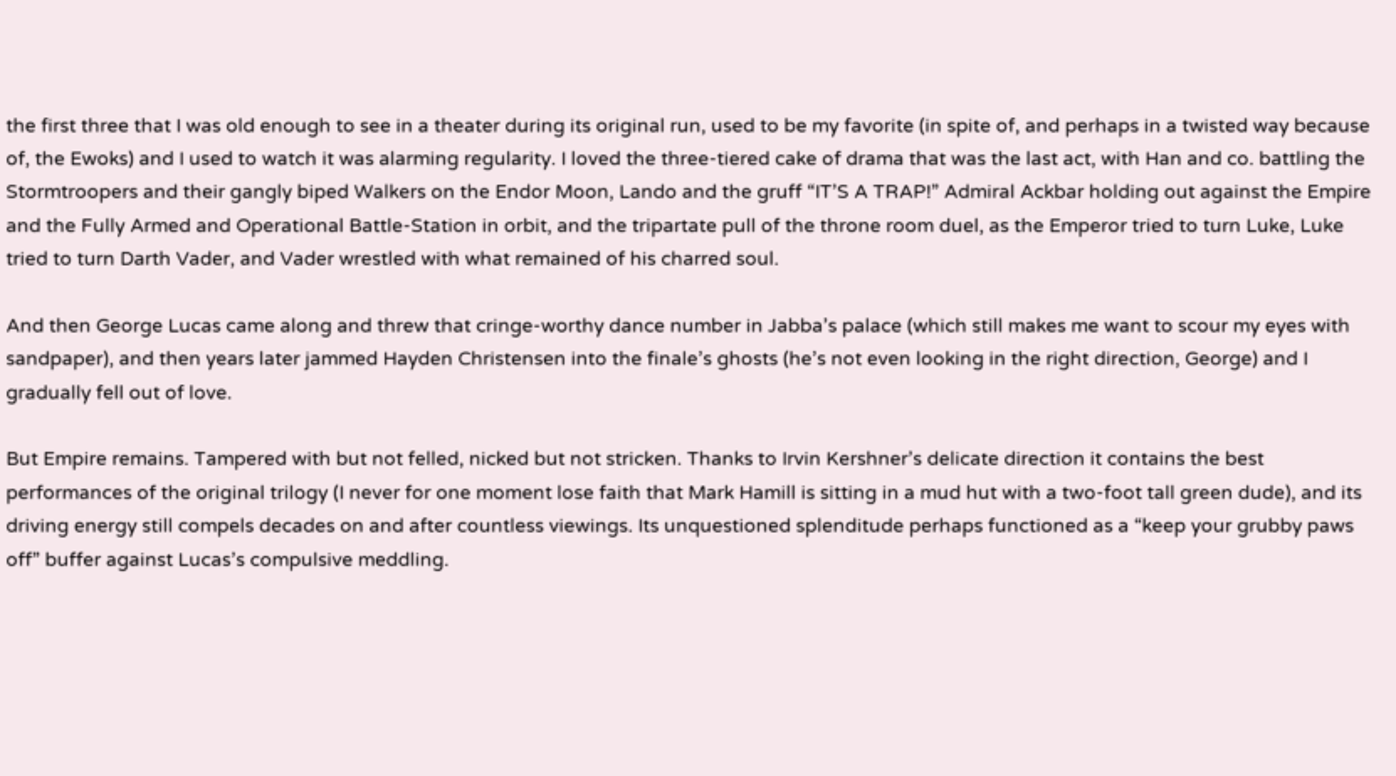the first three that I was old enough to see in a theater during its original run, used to be my favorite (in spite of, and perhaps in a twisted way because of, the Ewoks) and I used to watch it was alarming regularity. I loved the three-tiered cake of drama that was the last act, with Han and co. battling the Stormtroopers and their gangly biped Walkers on the Endor Moon, Lando and the gruff “IT’S A TRAP!” Admiral Ackbar holding out against the Empire and the Fully Armed and Operational Battle-Station in orbit, and the tripartate pull of the throne room duel, as the Emperor tried to turn Luke, Luke tried to turn Darth Vader, and Vader wrestled with what remained of his charred soul.

And then George Lucas came along and threw that cringe-worthy dance number in Jabba’s palace (which still makes me want to scour my eyes with sandpaper), and then years later jammed Hayden Christensen into the finale’s ghosts (he’s not even looking in the right direction, George) and I gradually fell out of love.

But Empire remains. Tampered with but not felled, nicked but not stricken. Thanks to Irvin Kershner’s delicate direction it contains the best performances of the original trilogy (I never for one moment lose faith that Mark Hamill is sitting in a mud hut with a two-foot tall green dude), and its driving energy still compels decades on and after countless viewings. Its unquestioned splenditude perhaps functioned as a “keep your grubby paws off” buffer against Lucas’s compulsive meddling.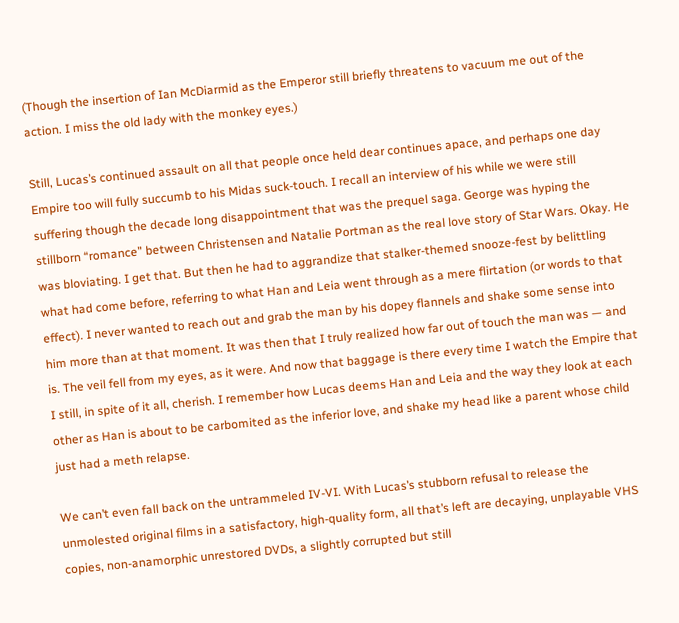(Though the insertion of Ian McDiarmid as the Emperor still briefly threatens to vacuum me out of the action. I miss the old lady with the monkey eyes.)

Still, Lucas’s continued assault on all that people once held dear continues apace, and perhaps one day Empire too will fully succumb to his Midas suck-touch. I recall an interview of his while we were still suffering though the decade long disappointment that was the prequel saga. George was hyping the stillborn “romance” between Christensen and Natalie Portman as the real love story of Star Wars. Okay. He was bloviating. I get that. But then he had to aggrandize that stalker-themed snooze-fest by belittling what had come before, referring to what Han and Leia went through as a mere flirtation (or words to that effect). I never wanted to reach out and grab the man by his dopey flannels and shake some sense into him more than at that moment. It was then that I truly realized how far out of touch the man was — and is. The veil fell from my eyes, as it were. And now that baggage is there every time I watch the Empire that I still, in spite of it all, cherish. I remember how Lucas deems Han and Leia and the way they look at each other as Han is about to be carbomited as the inferior love, and shake my head like a parent whose child just had a meth relapse.

We can’t even fall back on the untrammeled IV-VI. With Lucas’s stubborn refusal to release the unmolested original films in a satisfactory, high-quality form, all that’s left are decaying, unplayable VHS copies, non-anamorphic unrestored DVDs, a slightly corrupted but still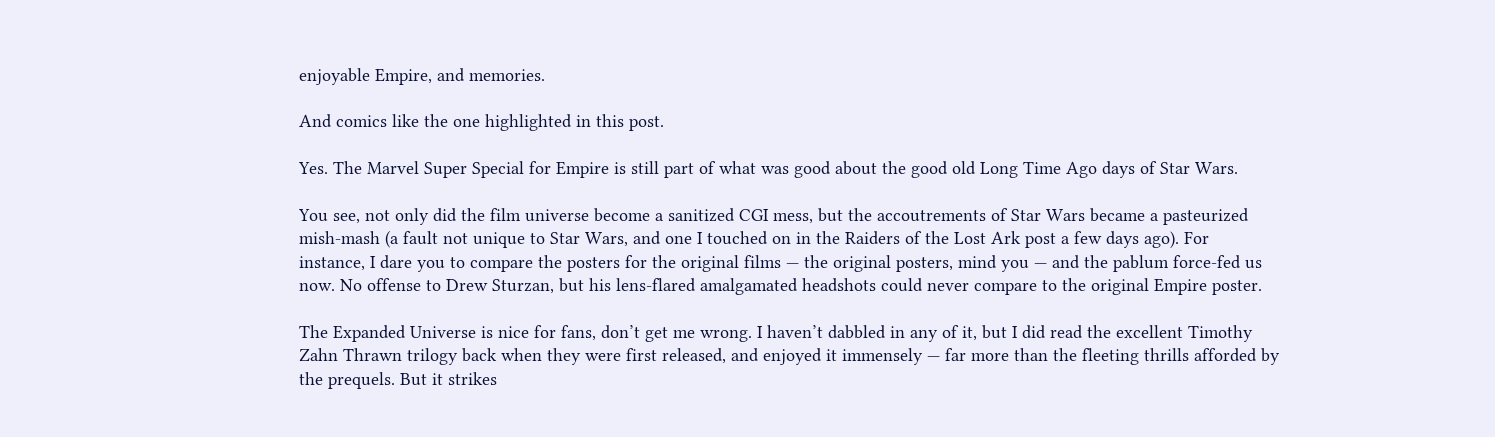enjoyable Empire, and memories.

And comics like the one highlighted in this post.

Yes. The Marvel Super Special for Empire is still part of what was good about the good old Long Time Ago days of Star Wars.

You see, not only did the film universe become a sanitized CGI mess, but the accoutrements of Star Wars became a pasteurized mish-mash (a fault not unique to Star Wars, and one I touched on in the Raiders of the Lost Ark post a few days ago). For instance, I dare you to compare the posters for the original films — the original posters, mind you — and the pablum force-fed us now. No offense to Drew Sturzan, but his lens-flared amalgamated headshots could never compare to the original Empire poster.

The Expanded Universe is nice for fans, don’t get me wrong. I haven’t dabbled in any of it, but I did read the excellent Timothy Zahn Thrawn trilogy back when they were first released, and enjoyed it immensely — far more than the fleeting thrills afforded by the prequels. But it strikes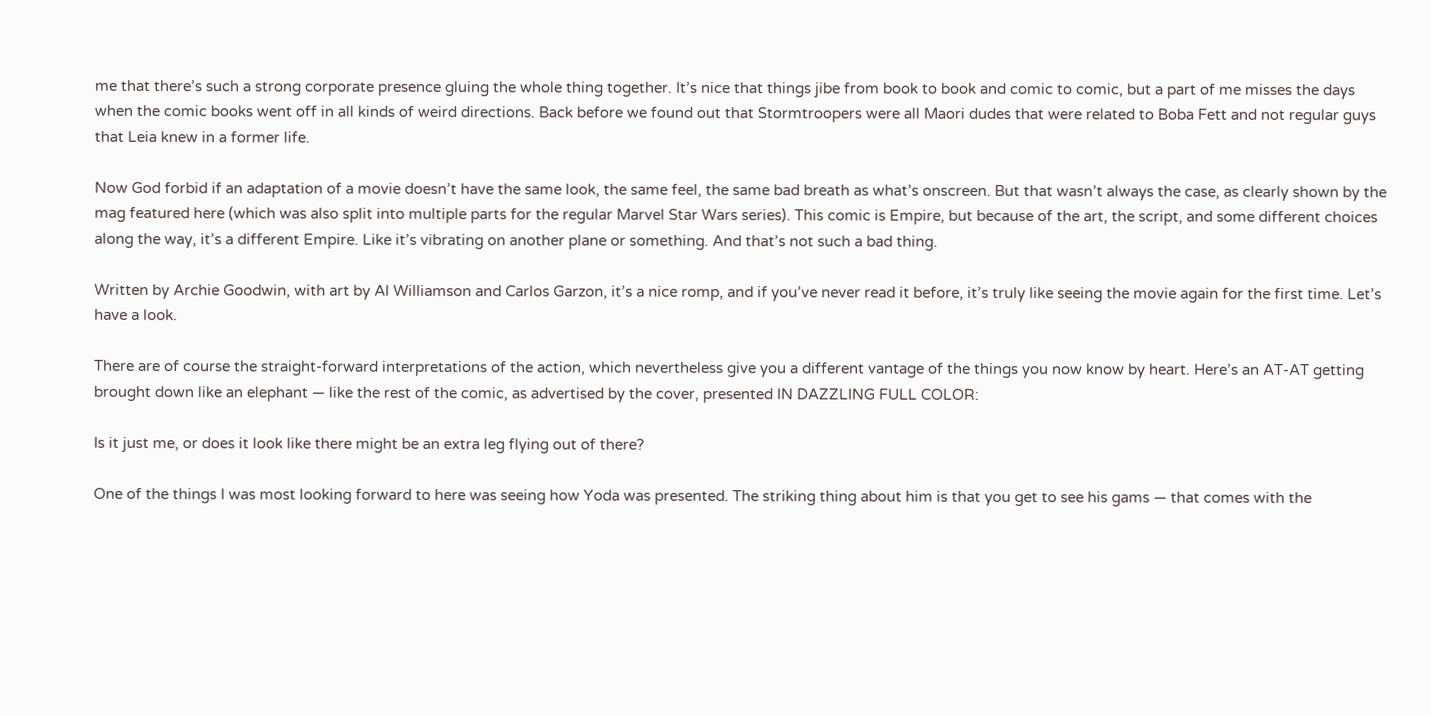me that there’s such a strong corporate presence gluing the whole thing together. It’s nice that things jibe from book to book and comic to comic, but a part of me misses the days when the comic books went off in all kinds of weird directions. Back before we found out that Stormtroopers were all Maori dudes that were related to Boba Fett and not regular guys that Leia knew in a former life.

Now God forbid if an adaptation of a movie doesn’t have the same look, the same feel, the same bad breath as what’s onscreen. But that wasn’t always the case, as clearly shown by the mag featured here (which was also split into multiple parts for the regular Marvel Star Wars series). This comic is Empire, but because of the art, the script, and some different choices along the way, it’s a different Empire. Like it’s vibrating on another plane or something. And that’s not such a bad thing.

Written by Archie Goodwin, with art by Al Williamson and Carlos Garzon, it’s a nice romp, and if you’ve never read it before, it’s truly like seeing the movie again for the first time. Let’s have a look.

There are of course the straight-forward interpretations of the action, which nevertheless give you a different vantage of the things you now know by heart. Here’s an AT-AT getting brought down like an elephant — like the rest of the comic, as advertised by the cover, presented IN DAZZLING FULL COLOR:

Is it just me, or does it look like there might be an extra leg flying out of there?

One of the things I was most looking forward to here was seeing how Yoda was presented. The striking thing about him is that you get to see his gams — that comes with the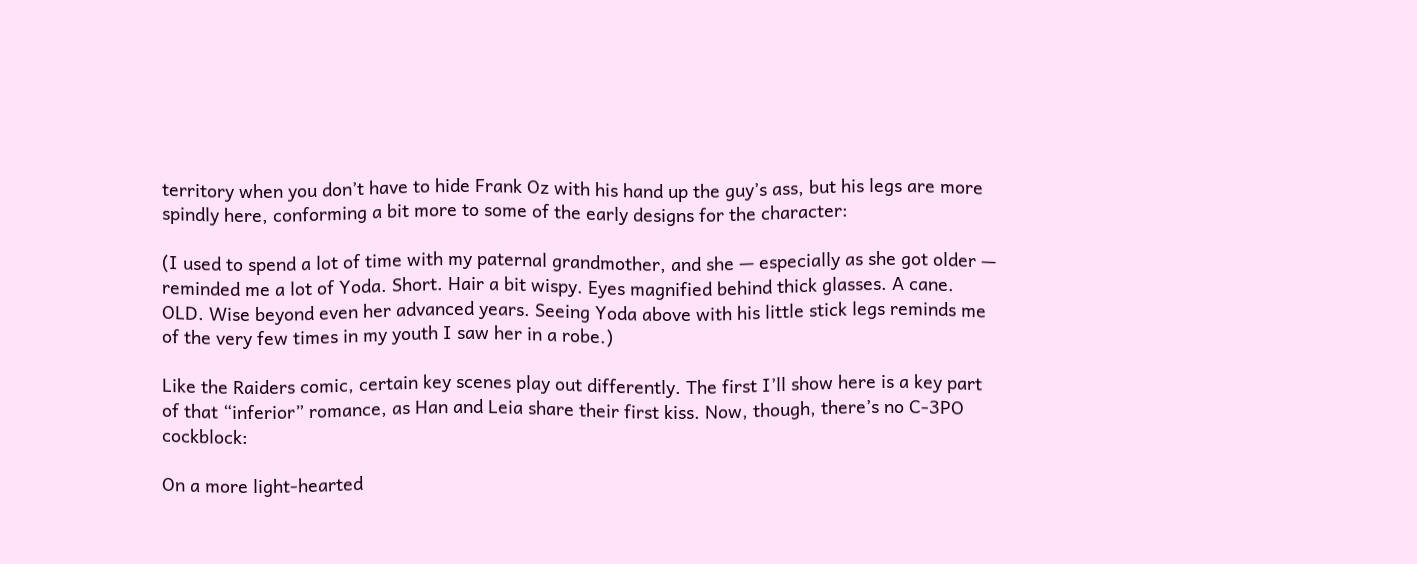territory when you don’t have to hide Frank Oz with his hand up the guy’s ass, but his legs are more spindly here, conforming a bit more to some of the early designs for the character:

(I used to spend a lot of time with my paternal grandmother, and she — especially as she got older — reminded me a lot of Yoda. Short. Hair a bit wispy. Eyes magnified behind thick glasses. A cane. OLD. Wise beyond even her advanced years. Seeing Yoda above with his little stick legs reminds me of the very few times in my youth I saw her in a robe.)

Like the Raiders comic, certain key scenes play out differently. The first I’ll show here is a key part of that “inferior” romance, as Han and Leia share their first kiss. Now, though, there’s no C-3PO cockblock:

On a more light-hearted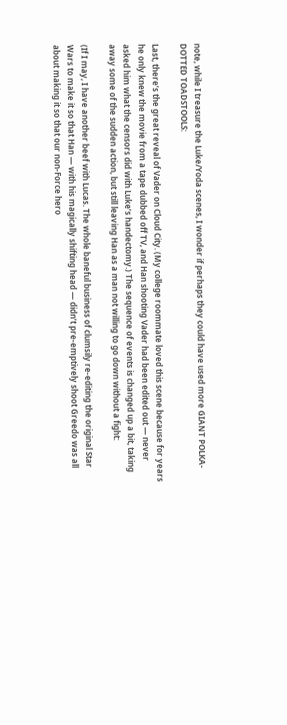note, while I treasure the Luke/Yoda scenes, I wonder if perhaps they could have used more GIANT POLKA-DOTTED TOADSTOOLS:

Last, there’s the great reveal of Vader on Cloud City. (My college roommate loved this scene because for years he only knew the movie from a tape dubbed off TV, and Han shooting Vader had been edited out — never asked him what the censors did with Luke’s handectomy.) The sequence of events is changed up a bit, taking away some of the sudden action, but still leaving Han as a man not willing to go down without a fight:

(If I may, I have another beef with Lucas. The whole baneful business of clumsily re-editing the original Star Wars to make it so that Han — with his magically shifting head — didn’t pre-emptively shoot Greedo was all about making it so that our non-Force hero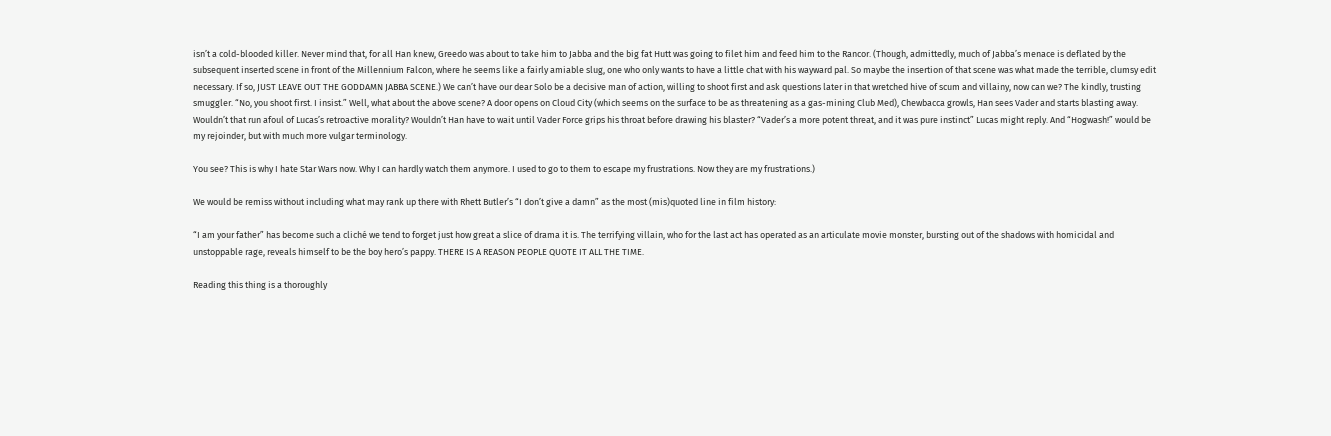isn’t a cold-blooded killer. Never mind that, for all Han knew, Greedo was about to take him to Jabba and the big fat Hutt was going to filet him and feed him to the Rancor. (Though, admittedly, much of Jabba’s menace is deflated by the subsequent inserted scene in front of the Millennium Falcon, where he seems like a fairly amiable slug, one who only wants to have a little chat with his wayward pal. So maybe the insertion of that scene was what made the terrible, clumsy edit necessary. If so, JUST LEAVE OUT THE GODDAMN JABBA SCENE.) We can’t have our dear Solo be a decisive man of action, willing to shoot first and ask questions later in that wretched hive of scum and villainy, now can we? The kindly, trusting smuggler. “No, you shoot first. I insist.” Well, what about the above scene? A door opens on Cloud City (which seems on the surface to be as threatening as a gas-mining Club Med), Chewbacca growls, Han sees Vader and starts blasting away. Wouldn’t that run afoul of Lucas’s retroactive morality? Wouldn’t Han have to wait until Vader Force grips his throat before drawing his blaster? “Vader’s a more potent threat, and it was pure instinct” Lucas might reply. And “Hogwash!” would be my rejoinder, but with much more vulgar terminology.

You see? This is why I hate Star Wars now. Why I can hardly watch them anymore. I used to go to them to escape my frustrations. Now they are my frustrations.)

We would be remiss without including what may rank up there with Rhett Butler’s “I don’t give a damn” as the most (mis)quoted line in film history:

“I am your father” has become such a cliché we tend to forget just how great a slice of drama it is. The terrifying villain, who for the last act has operated as an articulate movie monster, bursting out of the shadows with homicidal and unstoppable rage, reveals himself to be the boy hero’s pappy. THERE IS A REASON PEOPLE QUOTE IT ALL THE TIME.

Reading this thing is a thoroughly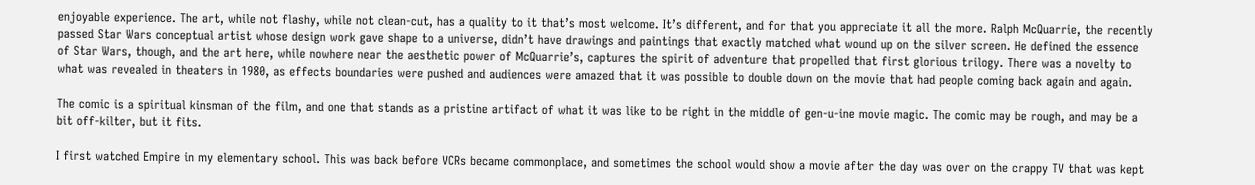enjoyable experience. The art, while not flashy, while not clean-cut, has a quality to it that’s most welcome. It’s different, and for that you appreciate it all the more. Ralph McQuarrie, the recently passed Star Wars conceptual artist whose design work gave shape to a universe, didn’t have drawings and paintings that exactly matched what wound up on the silver screen. He defined the essence of Star Wars, though, and the art here, while nowhere near the aesthetic power of McQuarrie’s, captures the spirit of adventure that propelled that first glorious trilogy. There was a novelty to what was revealed in theaters in 1980, as effects boundaries were pushed and audiences were amazed that it was possible to double down on the movie that had people coming back again and again.

The comic is a spiritual kinsman of the film, and one that stands as a pristine artifact of what it was like to be right in the middle of gen-u-ine movie magic. The comic may be rough, and may be a bit off-kilter, but it fits.

I first watched Empire in my elementary school. This was back before VCRs became commonplace, and sometimes the school would show a movie after the day was over on the crappy TV that was kept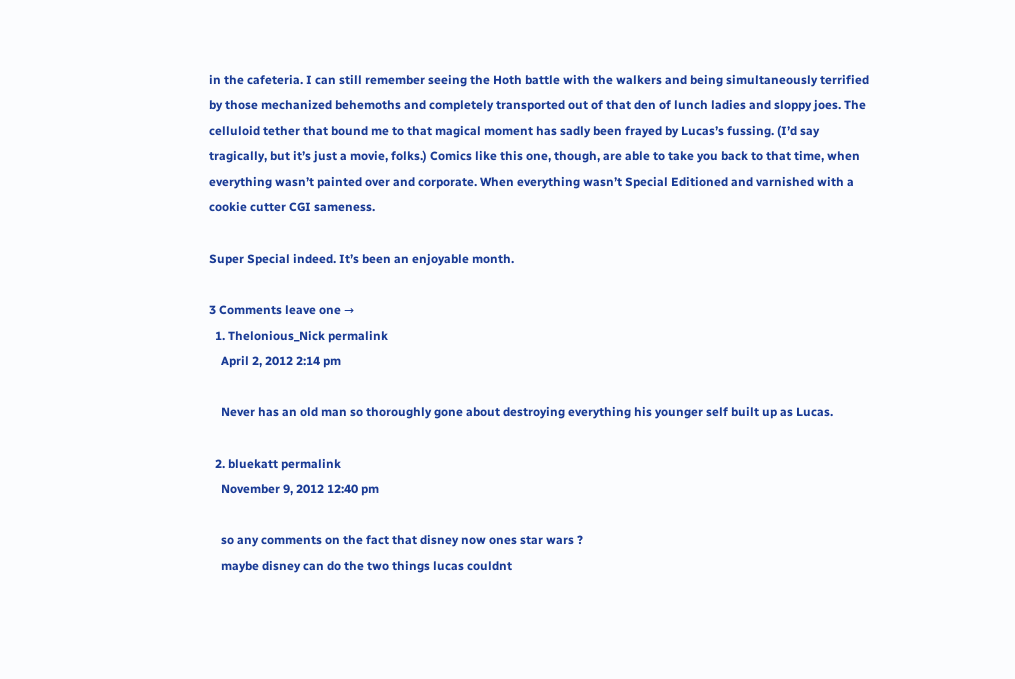in the cafeteria. I can still remember seeing the Hoth battle with the walkers and being simultaneously terrified by those mechanized behemoths and completely transported out of that den of lunch ladies and sloppy joes. The celluloid tether that bound me to that magical moment has sadly been frayed by Lucas’s fussing. (I’d say tragically, but it’s just a movie, folks.) Comics like this one, though, are able to take you back to that time, when everything wasn’t painted over and corporate. When everything wasn’t Special Editioned and varnished with a cookie cutter CGI sameness.

Super Special indeed. It’s been an enjoyable month.

3 Comments leave one →
  1. Thelonious_Nick permalink
    April 2, 2012 2:14 pm

    Never has an old man so thoroughly gone about destroying everything his younger self built up as Lucas.

  2. bluekatt permalink
    November 9, 2012 12:40 pm

    so any comments on the fact that disney now ones star wars ?
    maybe disney can do the two things lucas couldnt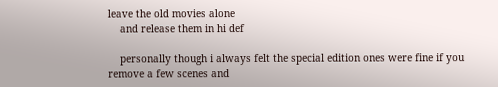leave the old movies alone
    and release them in hi def

    personally though i always felt the special edition ones were fine if you remove a few scenes and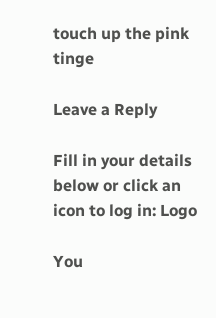touch up the pink tinge

Leave a Reply

Fill in your details below or click an icon to log in: Logo

You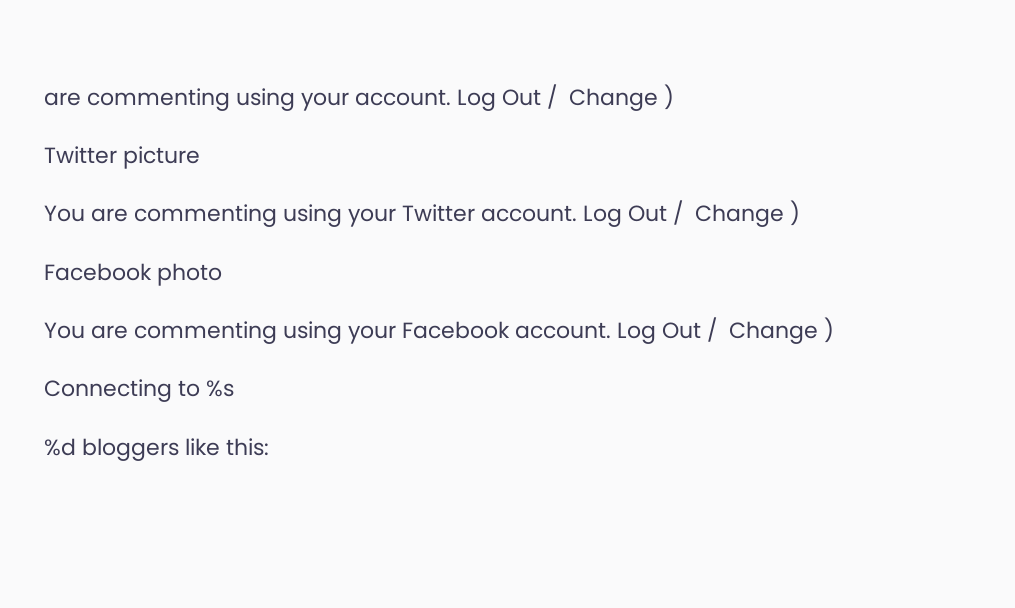are commenting using your account. Log Out /  Change )

Twitter picture

You are commenting using your Twitter account. Log Out /  Change )

Facebook photo

You are commenting using your Facebook account. Log Out /  Change )

Connecting to %s

%d bloggers like this: